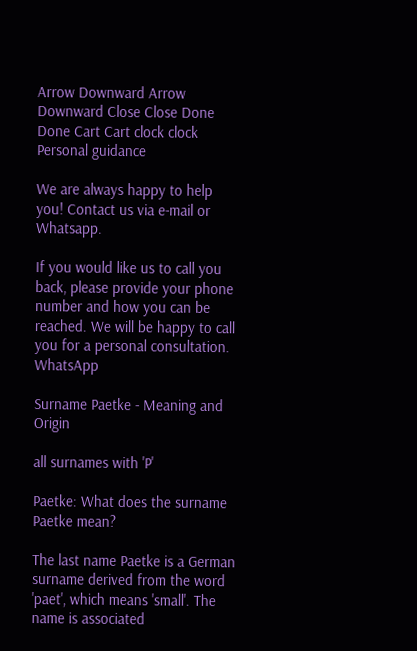Arrow Downward Arrow Downward Close Close Done Done Cart Cart clock clock
Personal guidance

We are always happy to help you! Contact us via e-mail or Whatsapp.

If you would like us to call you back, please provide your phone number and how you can be reached. We will be happy to call you for a personal consultation. WhatsApp

Surname Paetke - Meaning and Origin

all surnames with 'P'

Paetke: What does the surname Paetke mean?

The last name Paetke is a German surname derived from the word 'paet', which means 'small'. The name is associated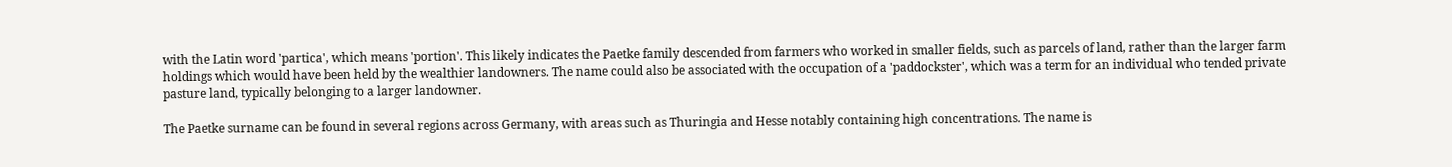with the Latin word 'partica', which means 'portion'. This likely indicates the Paetke family descended from farmers who worked in smaller fields, such as parcels of land, rather than the larger farm holdings which would have been held by the wealthier landowners. The name could also be associated with the occupation of a 'paddockster', which was a term for an individual who tended private pasture land, typically belonging to a larger landowner.

The Paetke surname can be found in several regions across Germany, with areas such as Thuringia and Hesse notably containing high concentrations. The name is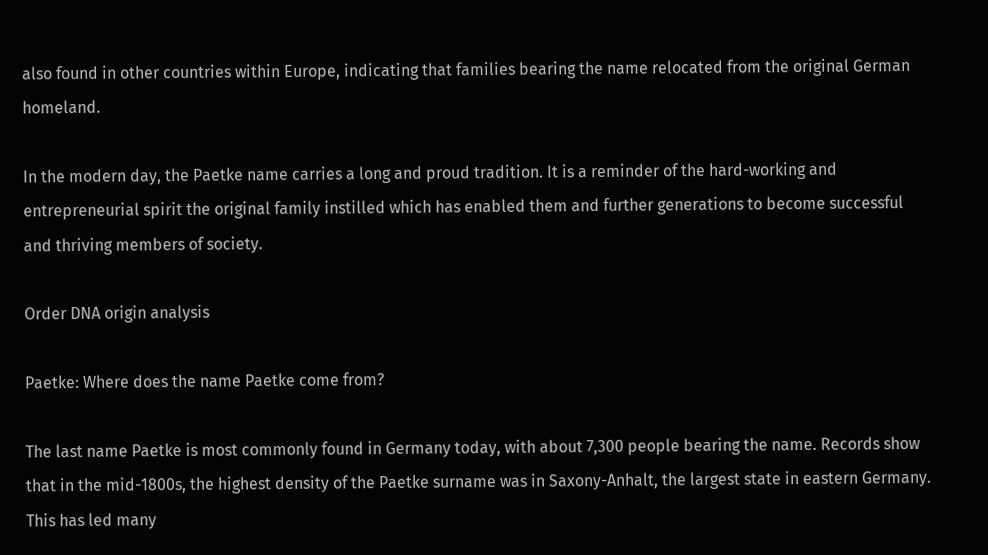also found in other countries within Europe, indicating that families bearing the name relocated from the original German homeland.

In the modern day, the Paetke name carries a long and proud tradition. It is a reminder of the hard-working and entrepreneurial spirit the original family instilled which has enabled them and further generations to become successful and thriving members of society.

Order DNA origin analysis

Paetke: Where does the name Paetke come from?

The last name Paetke is most commonly found in Germany today, with about 7,300 people bearing the name. Records show that in the mid-1800s, the highest density of the Paetke surname was in Saxony-Anhalt, the largest state in eastern Germany. This has led many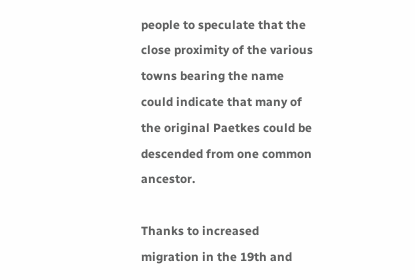people to speculate that the close proximity of the various towns bearing the name could indicate that many of the original Paetkes could be descended from one common ancestor.

Thanks to increased migration in the 19th and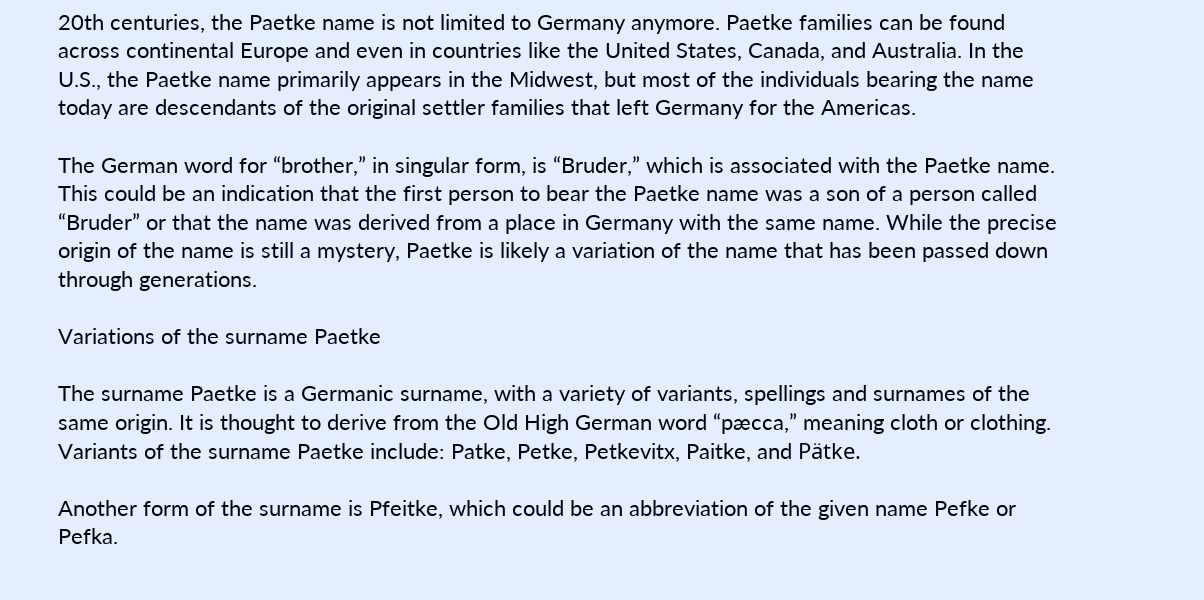20th centuries, the Paetke name is not limited to Germany anymore. Paetke families can be found across continental Europe and even in countries like the United States, Canada, and Australia. In the U.S., the Paetke name primarily appears in the Midwest, but most of the individuals bearing the name today are descendants of the original settler families that left Germany for the Americas.

The German word for “brother,” in singular form, is “Bruder,” which is associated with the Paetke name. This could be an indication that the first person to bear the Paetke name was a son of a person called “Bruder” or that the name was derived from a place in Germany with the same name. While the precise origin of the name is still a mystery, Paetke is likely a variation of the name that has been passed down through generations.

Variations of the surname Paetke

The surname Paetke is a Germanic surname, with a variety of variants, spellings and surnames of the same origin. It is thought to derive from the Old High German word “pæcca,” meaning cloth or clothing. Variants of the surname Paetke include: Patke, Petke, Petkevitx, Paitke, and Pätke.

Another form of the surname is Pfeitke, which could be an abbreviation of the given name Pefke or Pefka.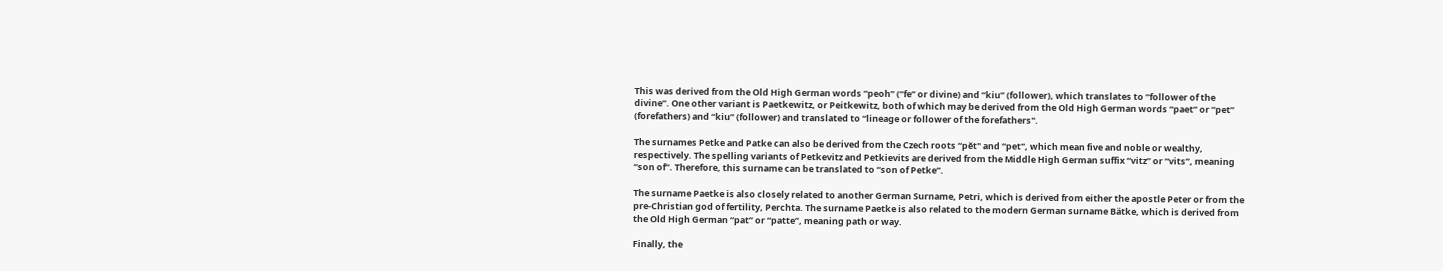This was derived from the Old High German words “peoh” (“fe” or divine) and “kiu” (follower), which translates to “follower of the divine”. One other variant is Paetkewitz, or Peitkewitz, both of which may be derived from the Old High German words “paet” or “pet” (forefathers) and “kiu” (follower) and translated to “lineage or follower of the forefathers".

The surnames Petke and Patke can also be derived from the Czech roots “pět" and “pet", which mean five and noble or wealthy, respectively. The spelling variants of Petkevitz and Petkievits are derived from the Middle High German suffix “vitz” or “vits”, meaning “son of”. Therefore, this surname can be translated to “son of Petke”.

The surname Paetke is also closely related to another German Surname, Petri, which is derived from either the apostle Peter or from the pre-Christian god of fertility, Perchta. The surname Paetke is also related to the modern German surname Bätke, which is derived from the Old High German “pat” or “patte”, meaning path or way.

Finally, the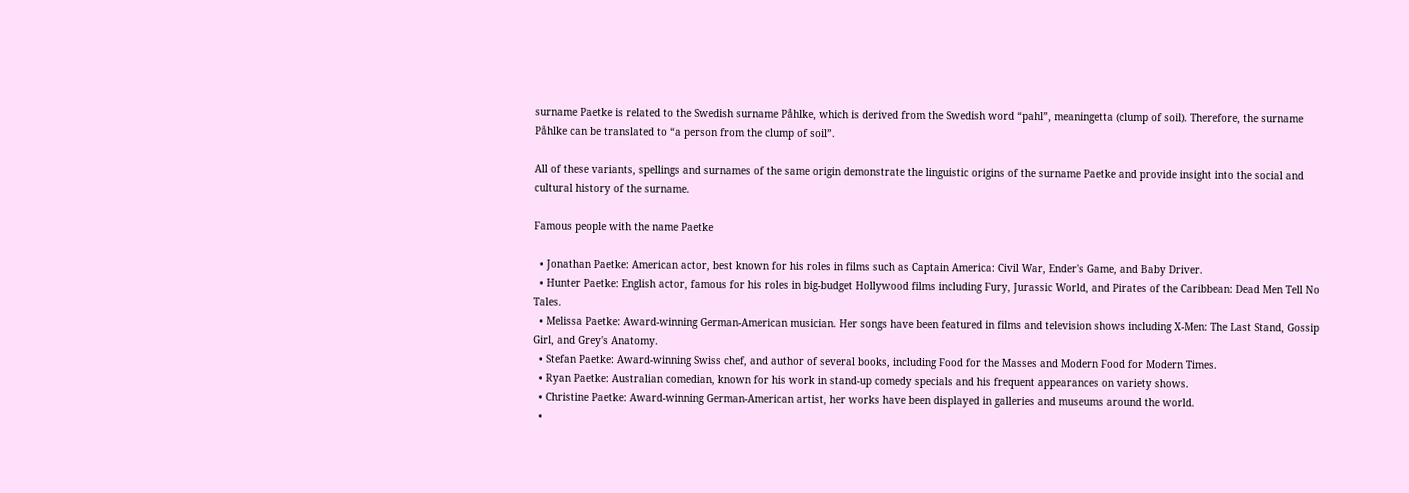surname Paetke is related to the Swedish surname Påhlke, which is derived from the Swedish word “pahl”, meaningetta (clump of soil). Therefore, the surname Påhlke can be translated to “a person from the clump of soil”.

All of these variants, spellings and surnames of the same origin demonstrate the linguistic origins of the surname Paetke and provide insight into the social and cultural history of the surname.

Famous people with the name Paetke

  • Jonathan Paetke: American actor, best known for his roles in films such as Captain America: Civil War, Ender's Game, and Baby Driver.
  • Hunter Paetke: English actor, famous for his roles in big-budget Hollywood films including Fury, Jurassic World, and Pirates of the Caribbean: Dead Men Tell No Tales.
  • Melissa Paetke: Award-winning German-American musician. Her songs have been featured in films and television shows including X-Men: The Last Stand, Gossip Girl, and Grey's Anatomy.
  • Stefan Paetke: Award-winning Swiss chef, and author of several books, including Food for the Masses and Modern Food for Modern Times.
  • Ryan Paetke: Australian comedian, known for his work in stand-up comedy specials and his frequent appearances on variety shows.
  • Christine Paetke: Award-winning German-American artist, her works have been displayed in galleries and museums around the world.
  •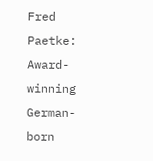Fred Paetke: Award-winning German-born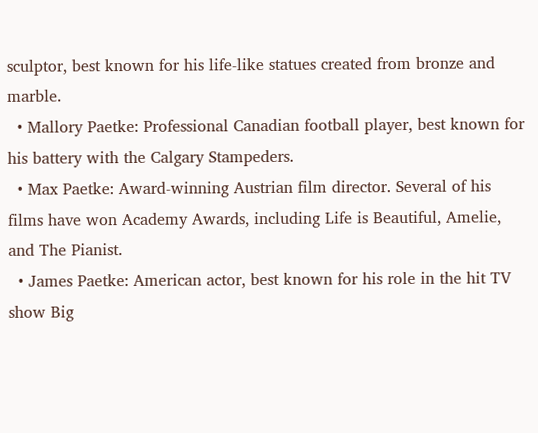sculptor, best known for his life-like statues created from bronze and marble.
  • Mallory Paetke: Professional Canadian football player, best known for his battery with the Calgary Stampeders.
  • Max Paetke: Award-winning Austrian film director. Several of his films have won Academy Awards, including Life is Beautiful, Amelie, and The Pianist.
  • James Paetke: American actor, best known for his role in the hit TV show Big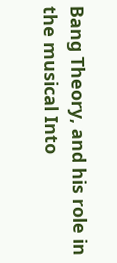Bang Theory, and his role in the musical Into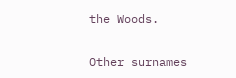the Woods.

Other surnames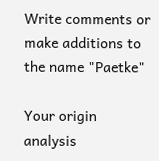Write comments or make additions to the name "Paetke"

Your origin analysis